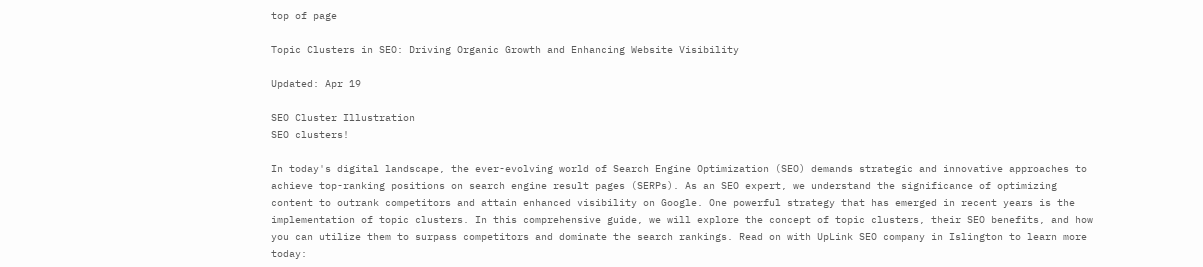top of page

Topic Clusters in SEO: Driving Organic Growth and Enhancing Website Visibility

Updated: Apr 19

SEO Cluster Illustration
SEO clusters!

In today's digital landscape, the ever-evolving world of Search Engine Optimization (SEO) demands strategic and innovative approaches to achieve top-ranking positions on search engine result pages (SERPs). As an SEO expert, we understand the significance of optimizing content to outrank competitors and attain enhanced visibility on Google. One powerful strategy that has emerged in recent years is the implementation of topic clusters. In this comprehensive guide, we will explore the concept of topic clusters, their SEO benefits, and how you can utilize them to surpass competitors and dominate the search rankings. Read on with UpLink SEO company in Islington to learn more today: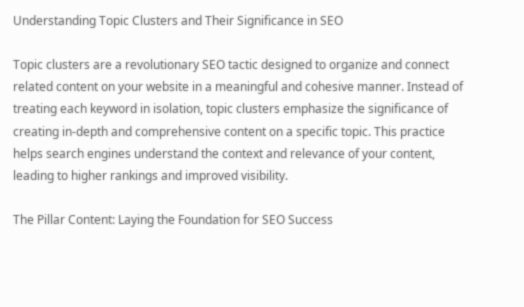Understanding Topic Clusters and Their Significance in SEO

Topic clusters are a revolutionary SEO tactic designed to organize and connect related content on your website in a meaningful and cohesive manner. Instead of treating each keyword in isolation, topic clusters emphasize the significance of creating in-depth and comprehensive content on a specific topic. This practice helps search engines understand the context and relevance of your content, leading to higher rankings and improved visibility.

The Pillar Content: Laying the Foundation for SEO Success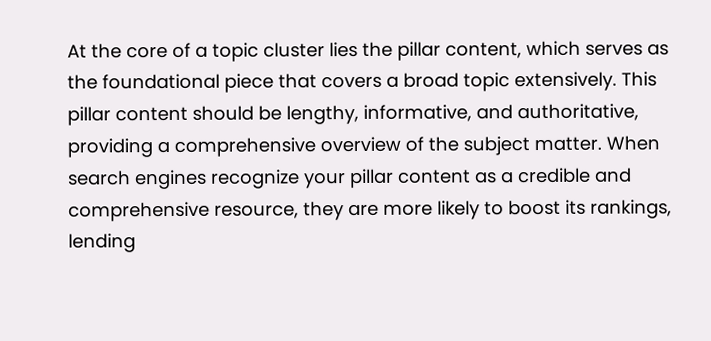At the core of a topic cluster lies the pillar content, which serves as the foundational piece that covers a broad topic extensively. This pillar content should be lengthy, informative, and authoritative, providing a comprehensive overview of the subject matter. When search engines recognize your pillar content as a credible and comprehensive resource, they are more likely to boost its rankings, lending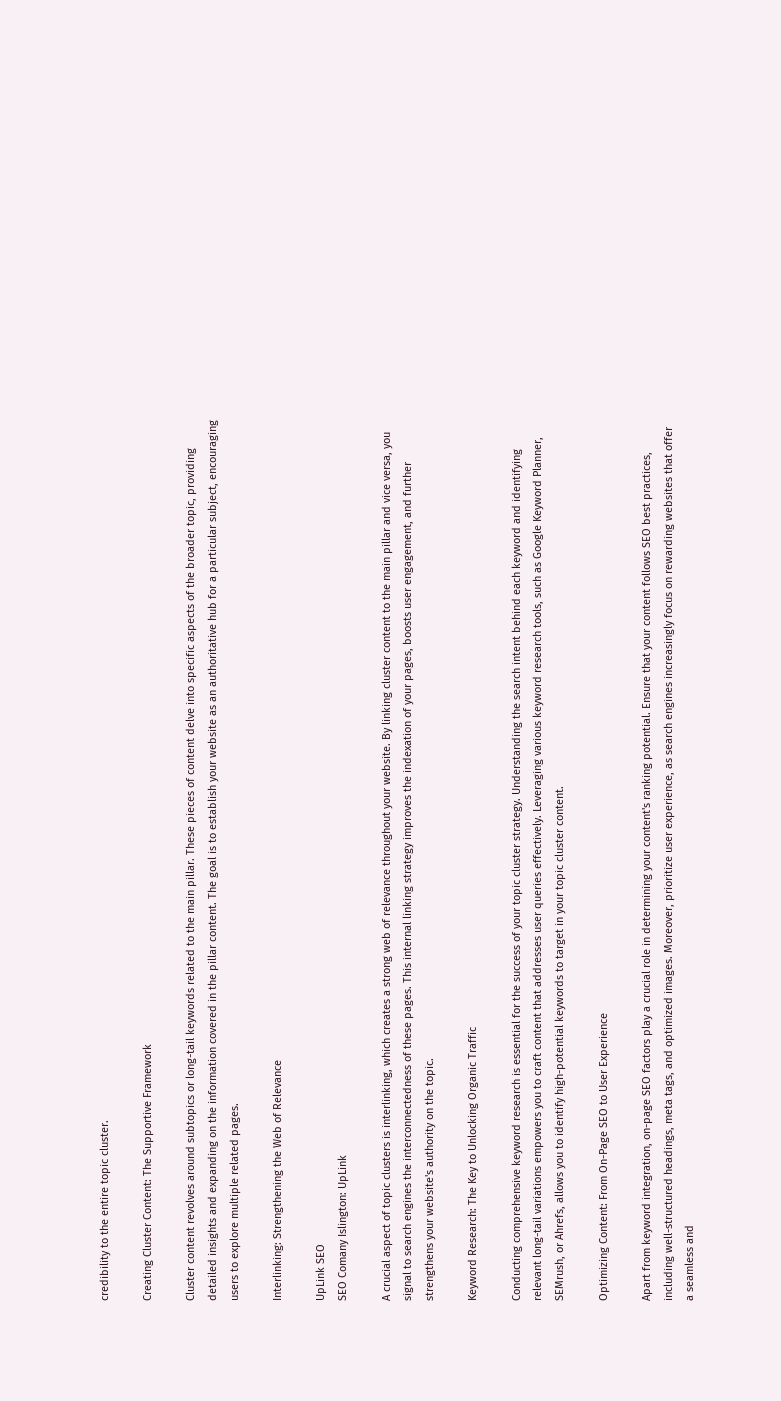credibility to the entire topic cluster.

Creating Cluster Content: The Supportive Framework

Cluster content revolves around subtopics or long-tail keywords related to the main pillar. These pieces of content delve into specific aspects of the broader topic, providing detailed insights and expanding on the information covered in the pillar content. The goal is to establish your website as an authoritative hub for a particular subject, encouraging users to explore multiple related pages.

Interlinking: Strengthening the Web of Relevance

UpLink SEO
SEO Comany Islington: UpLink

A crucial aspect of topic clusters is interlinking, which creates a strong web of relevance throughout your website. By linking cluster content to the main pillar and vice versa, you signal to search engines the interconnectedness of these pages. This internal linking strategy improves the indexation of your pages, boosts user engagement, and further strengthens your website's authority on the topic.

Keyword Research: The Key to Unlocking Organic Traffic

Conducting comprehensive keyword research is essential for the success of your topic cluster strategy. Understanding the search intent behind each keyword and identifying relevant long-tail variations empowers you to craft content that addresses user queries effectively. Leveraging various keyword research tools, such as Google Keyword Planner, SEMrush, or Ahrefs, allows you to identify high-potential keywords to target in your topic cluster content.

Optimizing Content: From On-Page SEO to User Experience

Apart from keyword integration, on-page SEO factors play a crucial role in determining your content's ranking potential. Ensure that your content follows SEO best practices, including well-structured headings, meta tags, and optimized images. Moreover, prioritize user experience, as search engines increasingly focus on rewarding websites that offer a seamless and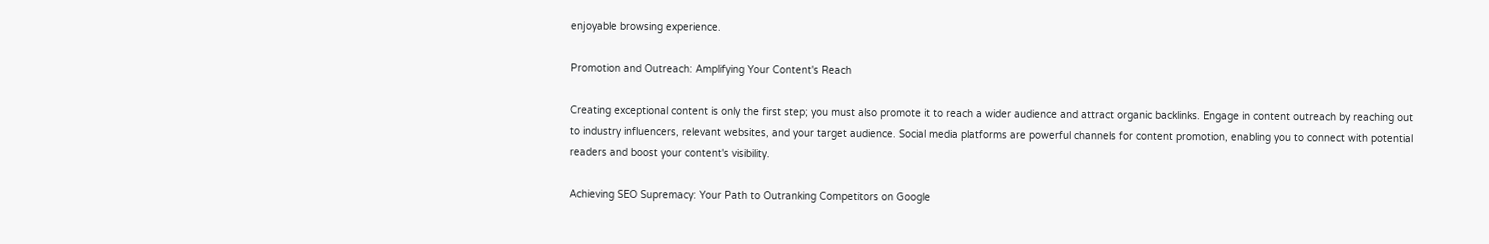enjoyable browsing experience.

Promotion and Outreach: Amplifying Your Content's Reach

Creating exceptional content is only the first step; you must also promote it to reach a wider audience and attract organic backlinks. Engage in content outreach by reaching out to industry influencers, relevant websites, and your target audience. Social media platforms are powerful channels for content promotion, enabling you to connect with potential readers and boost your content's visibility.

Achieving SEO Supremacy: Your Path to Outranking Competitors on Google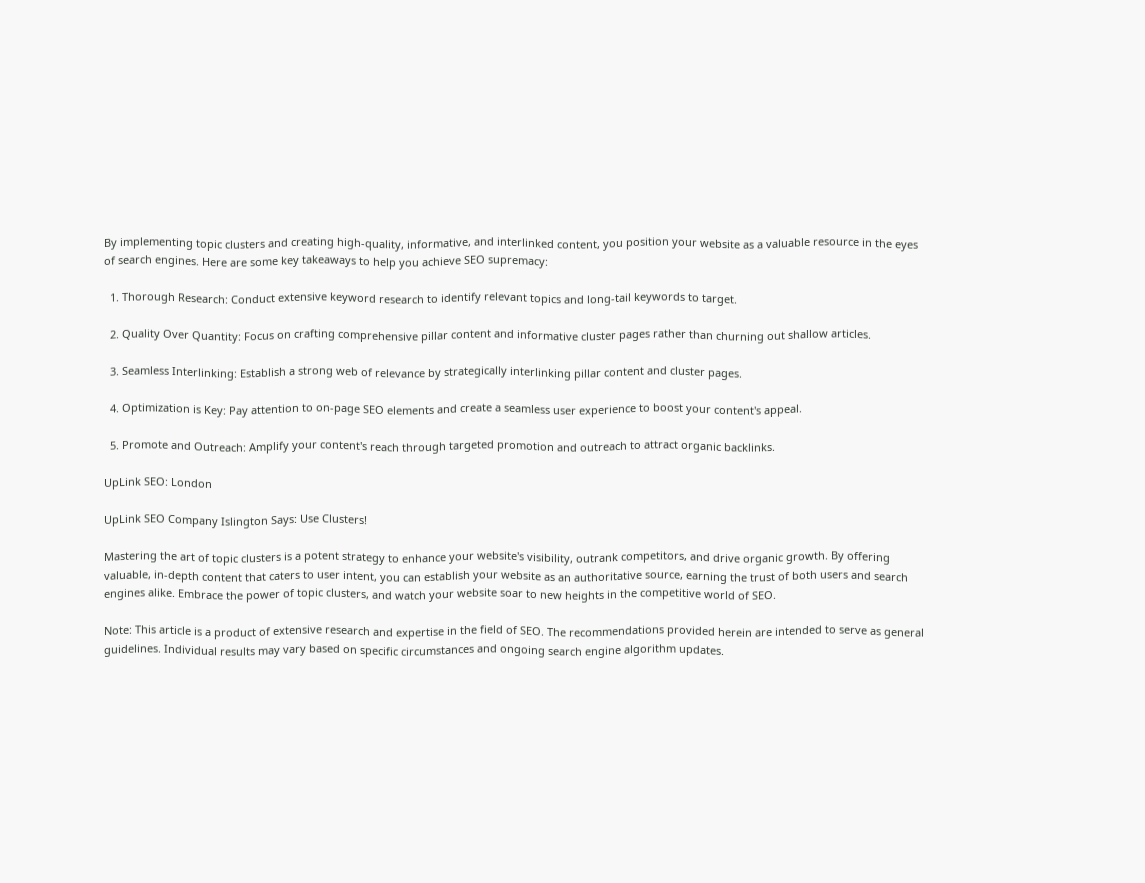By implementing topic clusters and creating high-quality, informative, and interlinked content, you position your website as a valuable resource in the eyes of search engines. Here are some key takeaways to help you achieve SEO supremacy:

  1. Thorough Research: Conduct extensive keyword research to identify relevant topics and long-tail keywords to target.

  2. Quality Over Quantity: Focus on crafting comprehensive pillar content and informative cluster pages rather than churning out shallow articles.

  3. Seamless Interlinking: Establish a strong web of relevance by strategically interlinking pillar content and cluster pages.

  4. Optimization is Key: Pay attention to on-page SEO elements and create a seamless user experience to boost your content's appeal.

  5. Promote and Outreach: Amplify your content's reach through targeted promotion and outreach to attract organic backlinks.

UpLink SEO: London

UpLink SEO Company Islington Says: Use Clusters!

Mastering the art of topic clusters is a potent strategy to enhance your website's visibility, outrank competitors, and drive organic growth. By offering valuable, in-depth content that caters to user intent, you can establish your website as an authoritative source, earning the trust of both users and search engines alike. Embrace the power of topic clusters, and watch your website soar to new heights in the competitive world of SEO.

Note: This article is a product of extensive research and expertise in the field of SEO. The recommendations provided herein are intended to serve as general guidelines. Individual results may vary based on specific circumstances and ongoing search engine algorithm updates.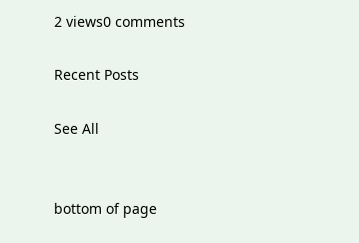2 views0 comments

Recent Posts

See All


bottom of page